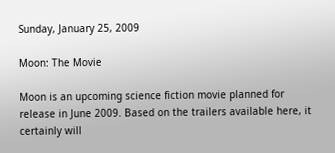Sunday, January 25, 2009

Moon: The Movie

Moon is an upcoming science fiction movie planned for release in June 2009. Based on the trailers available here, it certainly will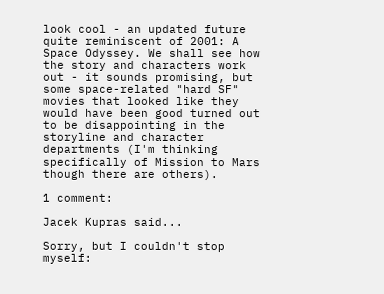look cool - an updated future quite reminiscent of 2001: A Space Odyssey. We shall see how the story and characters work out - it sounds promising, but some space-related "hard SF" movies that looked like they would have been good turned out to be disappointing in the storyline and character departments (I'm thinking specifically of Mission to Mars though there are others).

1 comment:

Jacek Kupras said...

Sorry, but I couldn't stop myself: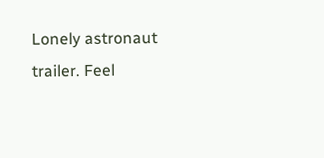Lonely astronaut trailer. Feel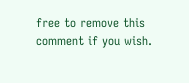free to remove this comment if you wish.